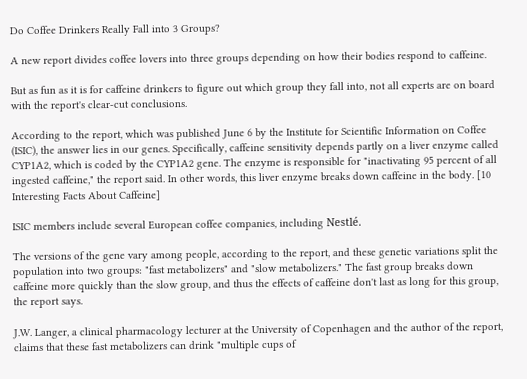Do Coffee Drinkers Really Fall into 3 Groups?

A new report divides coffee lovers into three groups depending on how their bodies respond to caffeine.

But as fun as it is for caffeine drinkers to figure out which group they fall into, not all experts are on board with the report's clear-cut conclusions.

According to the report, which was published June 6 by the Institute for Scientific Information on Coffee (ISIC), the answer lies in our genes. Specifically, caffeine sensitivity depends partly on a liver enzyme called CYP1A2, which is coded by the CYP1A2 gene. The enzyme is responsible for "inactivating 95 percent of all ingested caffeine," the report said. In other words, this liver enzyme breaks down caffeine in the body. [10 Interesting Facts About Caffeine]

ISIC members include several European coffee companies, including Nestlé.

The versions of the gene vary among people, according to the report, and these genetic variations split the population into two groups: "fast metabolizers" and "slow metabolizers." The fast group breaks down caffeine more quickly than the slow group, and thus the effects of caffeine don't last as long for this group, the report says.

J.W. Langer, a clinical pharmacology lecturer at the University of Copenhagen and the author of the report, claims that these fast metabolizers can drink "multiple cups of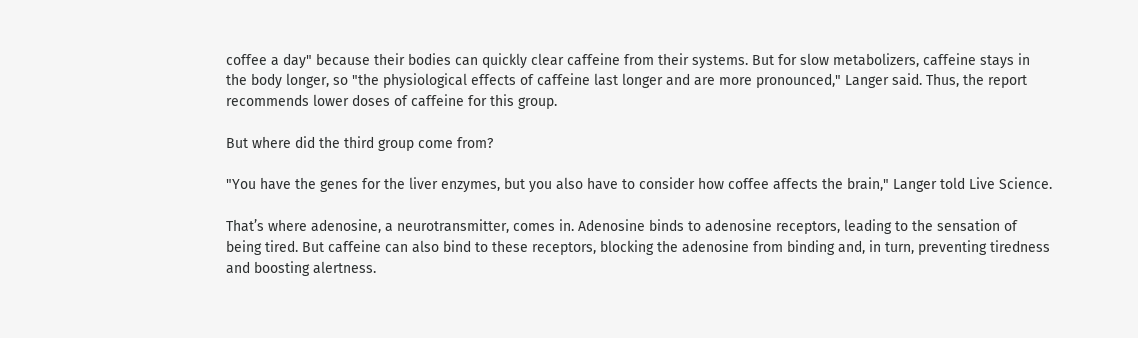coffee a day" because their bodies can quickly clear caffeine from their systems. But for slow metabolizers, caffeine stays in the body longer, so "the physiological effects of caffeine last longer and are more pronounced," Langer said. Thus, the report recommends lower doses of caffeine for this group.

But where did the third group come from?

"You have the genes for the liver enzymes, but you also have to consider how coffee affects the brain," Langer told Live Science.

That’s where adenosine, a neurotransmitter, comes in. Adenosine binds to adenosine receptors, leading to the sensation of being tired. But caffeine can also bind to these receptors, blocking the adenosine from binding and, in turn, preventing tiredness and boosting alertness.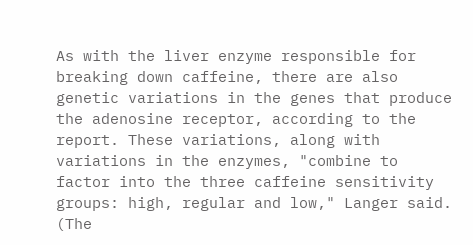As with the liver enzyme responsible for breaking down caffeine, there are also genetic variations in the genes that produce the adenosine receptor, according to the report. These variations, along with variations in the enzymes, "combine to factor into the three caffeine sensitivity groups: high, regular and low," Langer said. (The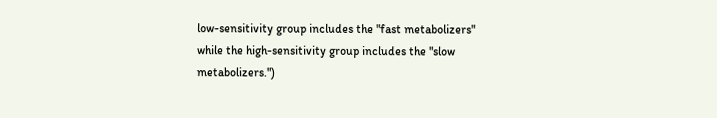low-sensitivity group includes the "fast metabolizers" while the high-sensitivity group includes the "slow metabolizers.")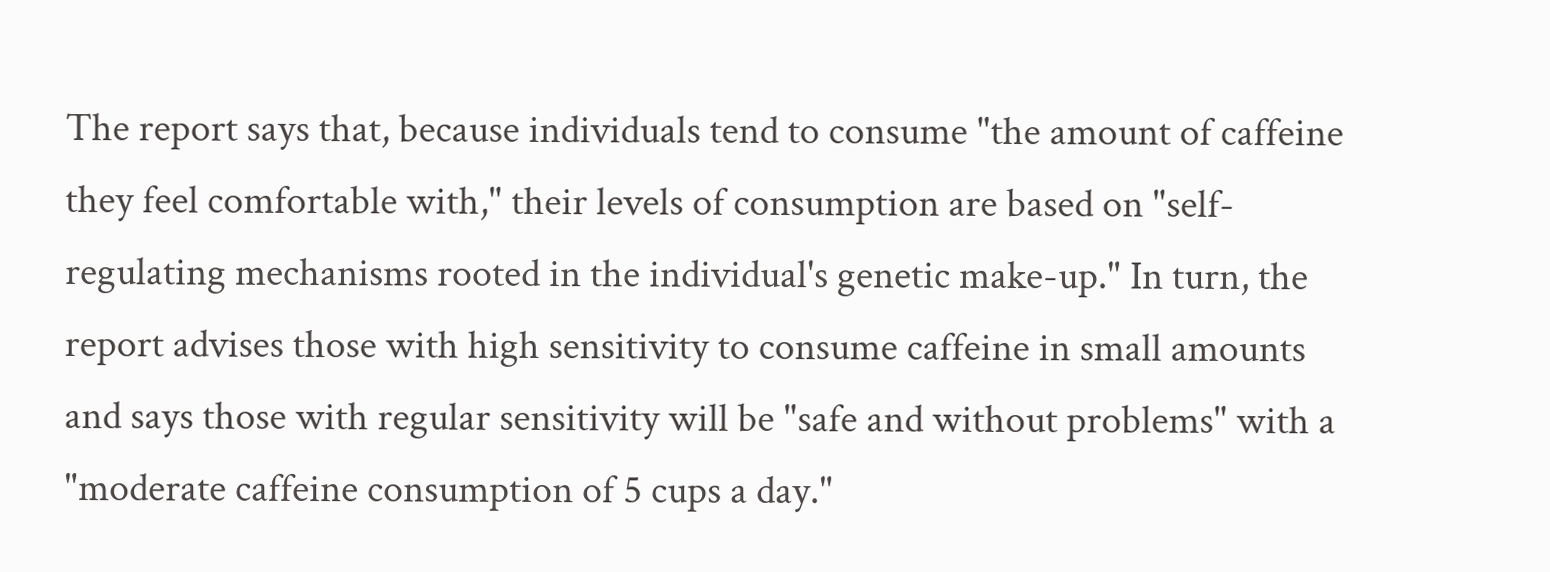The report says that, because individuals tend to consume "the amount of caffeine they feel comfortable with," their levels of consumption are based on "self-regulating mechanisms rooted in the individual's genetic make-up." In turn, the report advises those with high sensitivity to consume caffeine in small amounts and says those with regular sensitivity will be "safe and without problems" with a "moderate caffeine consumption of 5 cups a day."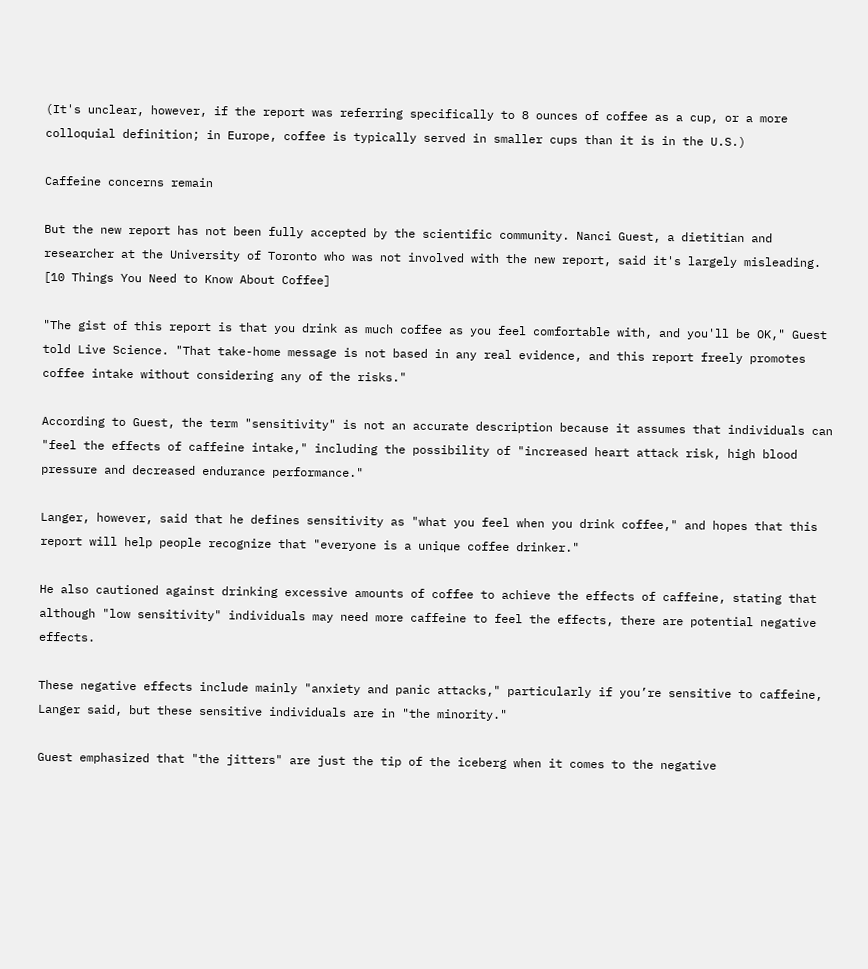(It's unclear, however, if the report was referring specifically to 8 ounces of coffee as a cup, or a more colloquial definition; in Europe, coffee is typically served in smaller cups than it is in the U.S.)

Caffeine concerns remain

But the new report has not been fully accepted by the scientific community. Nanci Guest, a dietitian and researcher at the University of Toronto who was not involved with the new report, said it's largely misleading. [10 Things You Need to Know About Coffee]

"The gist of this report is that you drink as much coffee as you feel comfortable with, and you'll be OK," Guest told Live Science. "That take-home message is not based in any real evidence, and this report freely promotes coffee intake without considering any of the risks."

According to Guest, the term "sensitivity" is not an accurate description because it assumes that individuals can "feel the effects of caffeine intake," including the possibility of "increased heart attack risk, high blood pressure and decreased endurance performance."

Langer, however, said that he defines sensitivity as "what you feel when you drink coffee," and hopes that this report will help people recognize that "everyone is a unique coffee drinker."

He also cautioned against drinking excessive amounts of coffee to achieve the effects of caffeine, stating that although "low sensitivity" individuals may need more caffeine to feel the effects, there are potential negative effects.

These negative effects include mainly "anxiety and panic attacks," particularly if you’re sensitive to caffeine, Langer said, but these sensitive individuals are in "the minority."

Guest emphasized that "the jitters" are just the tip of the iceberg when it comes to the negative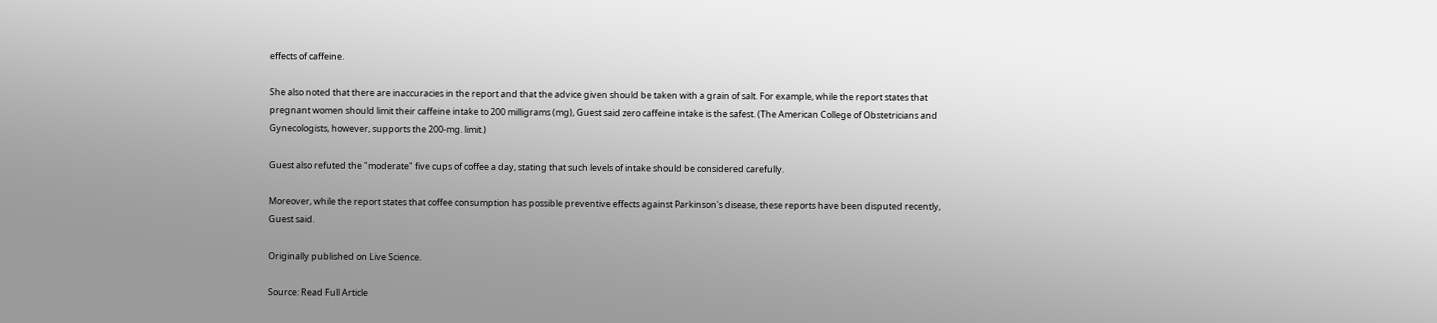effects of caffeine.

She also noted that there are inaccuracies in the report and that the advice given should be taken with a grain of salt. For example, while the report states that pregnant women should limit their caffeine intake to 200 milligrams (mg), Guest said zero caffeine intake is the safest. (The American College of Obstetricians and Gynecologists, however, supports the 200-mg. limit.)

Guest also refuted the "moderate" five cups of coffee a day, stating that such levels of intake should be considered carefully.

Moreover, while the report states that coffee consumption has possible preventive effects against Parkinson's disease, these reports have been disputed recently, Guest said.

Originally published on Live Science.

Source: Read Full Article